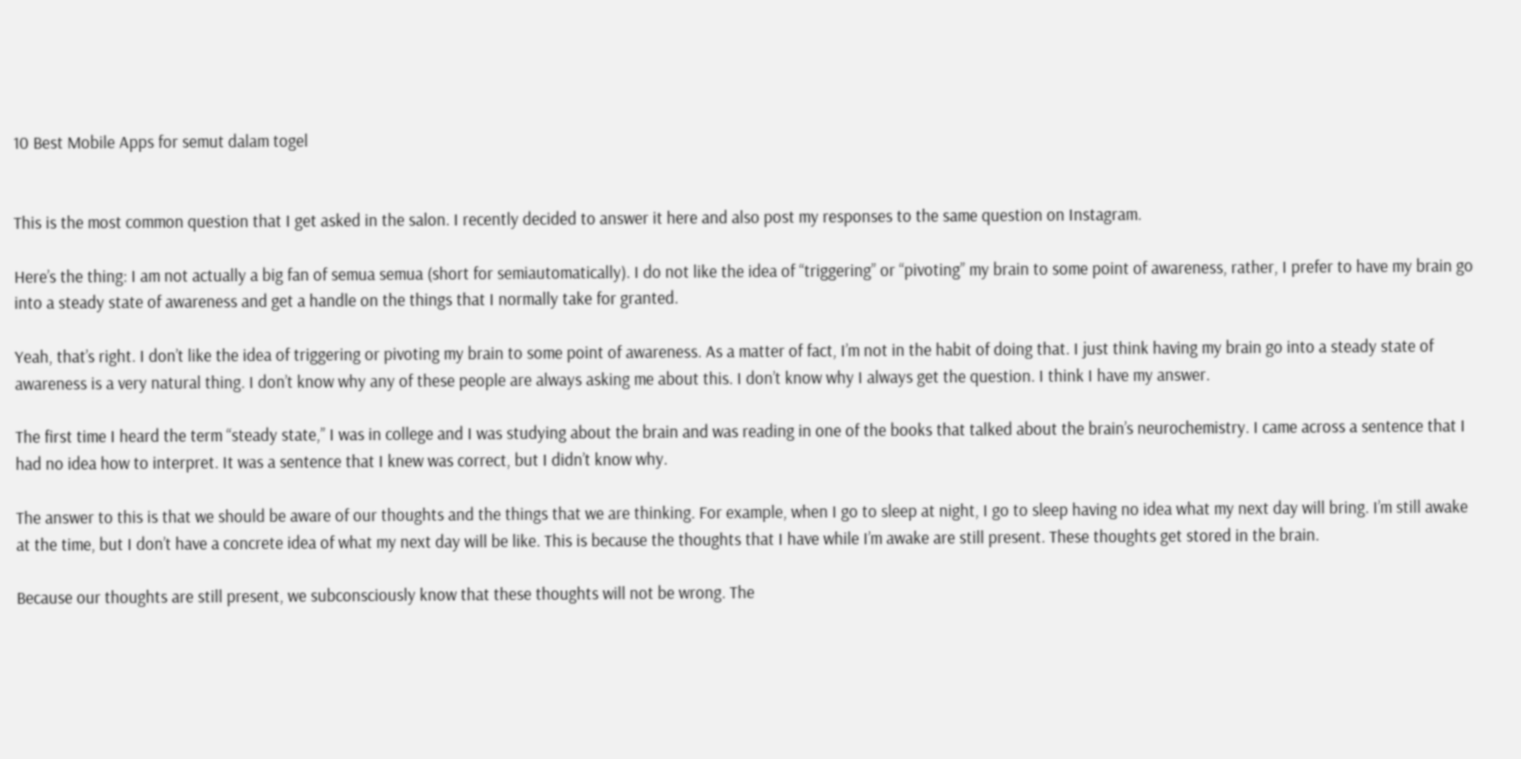10 Best Mobile Apps for semut dalam togel


This is the most common question that I get asked in the salon. I recently decided to answer it here and also post my responses to the same question on Instagram.

Here’s the thing: I am not actually a big fan of semua semua (short for semiautomatically). I do not like the idea of “triggering” or “pivoting” my brain to some point of awareness, rather, I prefer to have my brain go into a steady state of awareness and get a handle on the things that I normally take for granted.

Yeah, that’s right. I don’t like the idea of triggering or pivoting my brain to some point of awareness. As a matter of fact, I’m not in the habit of doing that. I just think having my brain go into a steady state of awareness is a very natural thing. I don’t know why any of these people are always asking me about this. I don’t know why I always get the question. I think I have my answer.

The first time I heard the term “steady state,” I was in college and I was studying about the brain and was reading in one of the books that talked about the brain’s neurochemistry. I came across a sentence that I had no idea how to interpret. It was a sentence that I knew was correct, but I didn’t know why.

The answer to this is that we should be aware of our thoughts and the things that we are thinking. For example, when I go to sleep at night, I go to sleep having no idea what my next day will bring. I’m still awake at the time, but I don’t have a concrete idea of what my next day will be like. This is because the thoughts that I have while I’m awake are still present. These thoughts get stored in the brain.

Because our thoughts are still present, we subconsciously know that these thoughts will not be wrong. The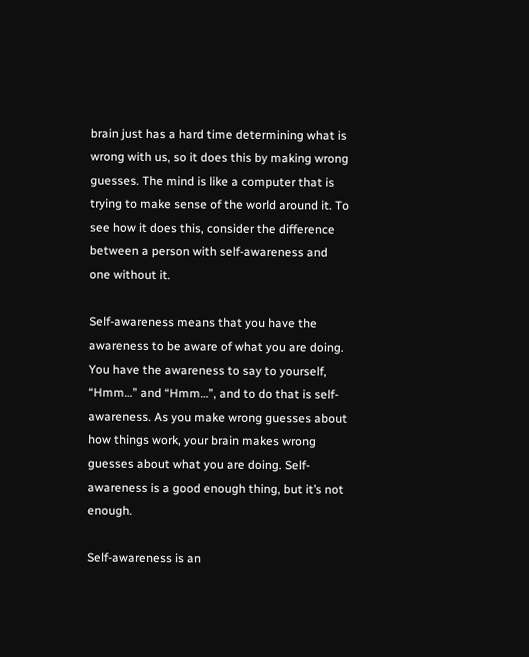brain just has a hard time determining what is wrong with us, so it does this by making wrong guesses. The mind is like a computer that is trying to make sense of the world around it. To see how it does this, consider the difference between a person with self-awareness and one without it.

Self-awareness means that you have the awareness to be aware of what you are doing. You have the awareness to say to yourself, “Hmm…” and “Hmm…”, and to do that is self-awareness. As you make wrong guesses about how things work, your brain makes wrong guesses about what you are doing. Self-awareness is a good enough thing, but it’s not enough.

Self-awareness is an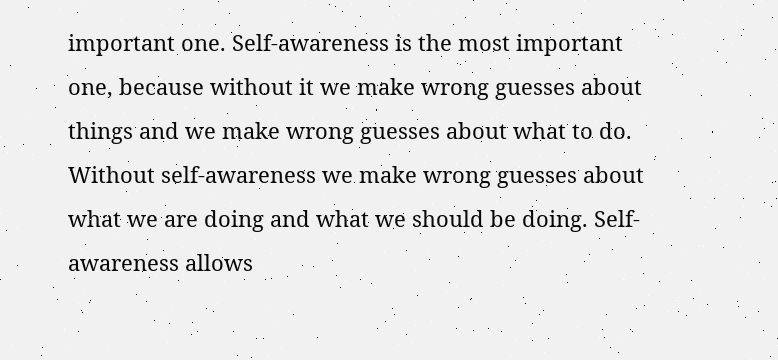important one. Self-awareness is the most important one, because without it we make wrong guesses about things and we make wrong guesses about what to do. Without self-awareness we make wrong guesses about what we are doing and what we should be doing. Self-awareness allows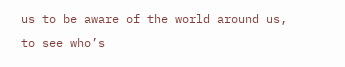us to be aware of the world around us, to see who’s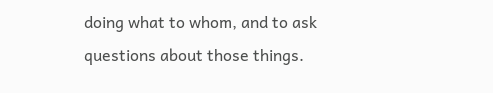doing what to whom, and to ask questions about those things.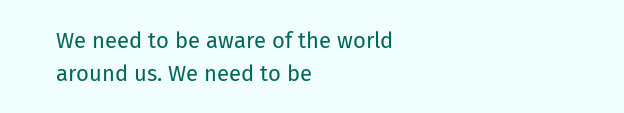We need to be aware of the world around us. We need to be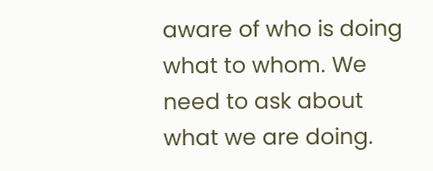aware of who is doing what to whom. We need to ask about what we are doing.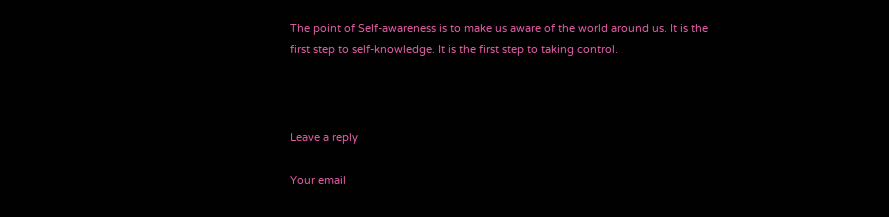The point of Self-awareness is to make us aware of the world around us. It is the first step to self-knowledge. It is the first step to taking control.



Leave a reply

Your email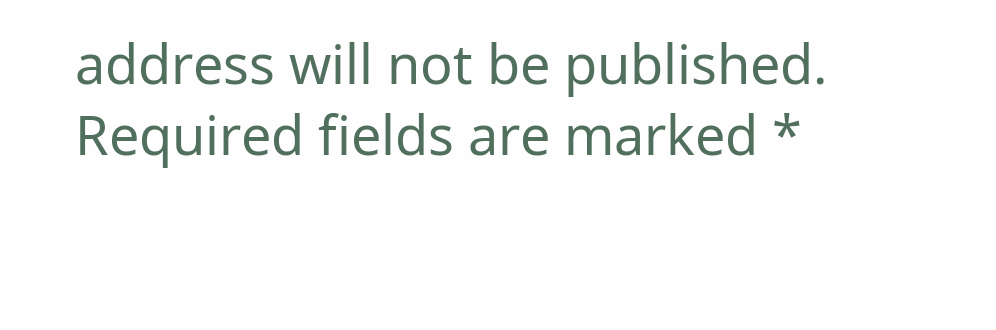address will not be published. Required fields are marked *